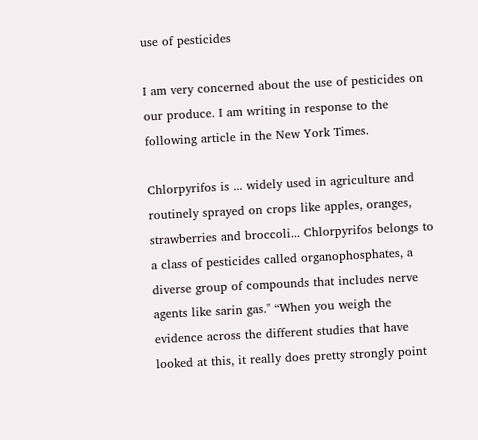use of pesticides

I am very concerned about the use of pesticides on our produce. I am writing in response to the following article in the New York Times.

Chlorpyrifos is ... widely used in agriculture and routinely sprayed on crops like apples, oranges, strawberries and broccoli... Chlorpyrifos belongs to a class of pesticides called organophosphates, a diverse group of compounds that includes nerve agents like sarin gas." “When you weigh the evidence across the different studies that have looked at this, it really does pretty strongly point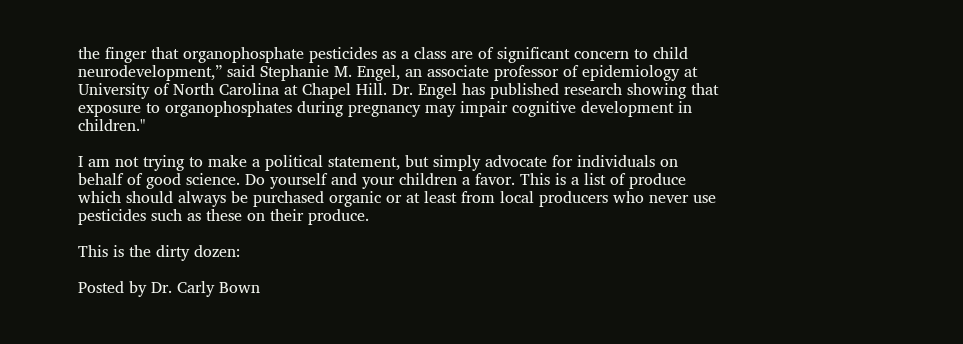the finger that organophosphate pesticides as a class are of significant concern to child neurodevelopment,” said Stephanie M. Engel, an associate professor of epidemiology at University of North Carolina at Chapel Hill. Dr. Engel has published research showing that exposure to organophosphates during pregnancy may impair cognitive development in children."

I am not trying to make a political statement, but simply advocate for individuals on behalf of good science. Do yourself and your children a favor. This is a list of produce which should always be purchased organic or at least from local producers who never use pesticides such as these on their produce.

This is the dirty dozen:

Posted by Dr. Carly Bown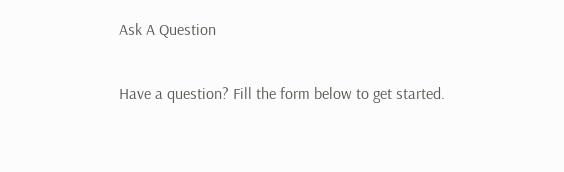Ask A Question

Have a question? Fill the form below to get started.